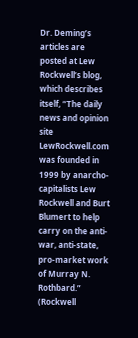Dr. Deming’s articles are posted at Lew Rockwell’s blog, which describes itself, “The daily news and opinion site LewRockwell.com was founded in 1999 by anarcho-capitalists Lew Rockwell and Burt Blumert to help carry on the anti-war, anti-state, pro-market work of Murray N. Rothbard.” (Rockwell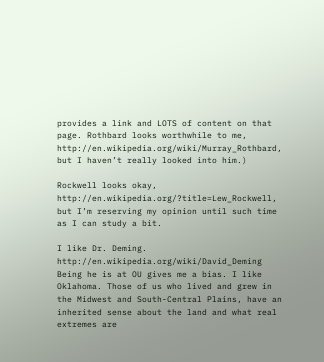provides a link and LOTS of content on that page. Rothbard looks worthwhile to me, http://en.wikipedia.org/wiki/Murray_Rothbard, but I haven’t really looked into him.)

Rockwell looks okay, http://en.wikipedia.org/?title=Lew_Rockwell, but I’m reserving my opinion until such time as I can study a bit.

I like Dr. Deming. http://en.wikipedia.org/wiki/David_Deming Being he is at OU gives me a bias. I like Oklahoma. Those of us who lived and grew in the Midwest and South-Central Plains, have an inherited sense about the land and what real extremes are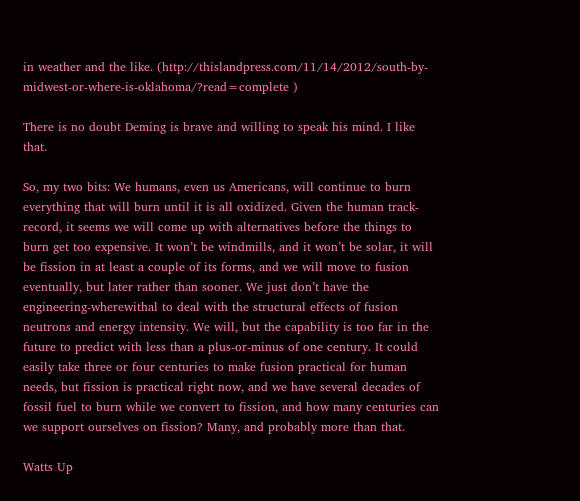in weather and the like. (http://thislandpress.com/11/14/2012/south-by-midwest-or-where-is-oklahoma/?read=complete )

There is no doubt Deming is brave and willing to speak his mind. I like that.

So, my two bits: We humans, even us Americans, will continue to burn everything that will burn until it is all oxidized. Given the human track-record, it seems we will come up with alternatives before the things to burn get too expensive. It won’t be windmills, and it won’t be solar, it will be fission in at least a couple of its forms, and we will move to fusion eventually, but later rather than sooner. We just don’t have the engineering-wherewithal to deal with the structural effects of fusion neutrons and energy intensity. We will, but the capability is too far in the future to predict with less than a plus-or-minus of one century. It could easily take three or four centuries to make fusion practical for human needs, but fission is practical right now, and we have several decades of fossil fuel to burn while we convert to fission, and how many centuries can we support ourselves on fission? Many, and probably more than that.

Watts Up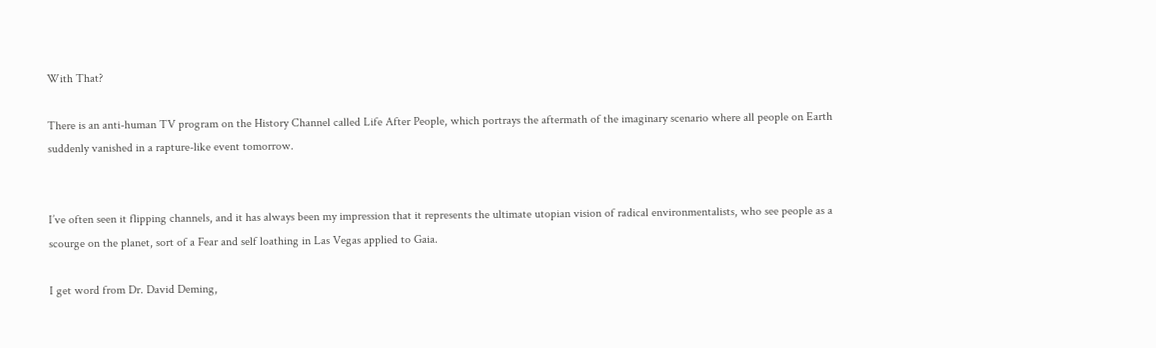With That?

There is an anti-human TV program on the History Channel called Life After People, which portrays the aftermath of the imaginary scenario where all people on Earth suddenly vanished in a rapture-like event tomorrow.


I’ve often seen it flipping channels, and it has always been my impression that it represents the ultimate utopian vision of radical environmentalists, who see people as a scourge on the planet, sort of a Fear and self loathing in Las Vegas applied to Gaia.

I get word from Dr. David Deming,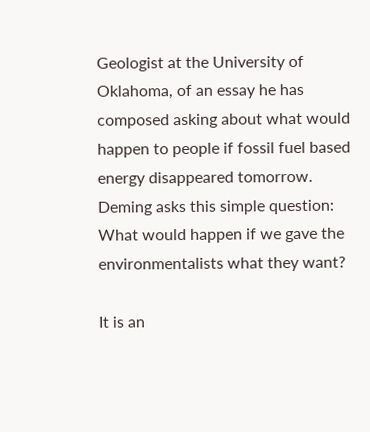Geologist at the University of Oklahoma, of an essay he has composed asking about what would happen to people if fossil fuel based energy disappeared tomorrow. Deming asks this simple question: What would happen if we gave the environmentalists what they want?

It is an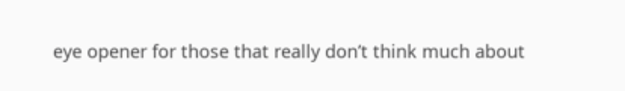eye opener for those that really don’t think much about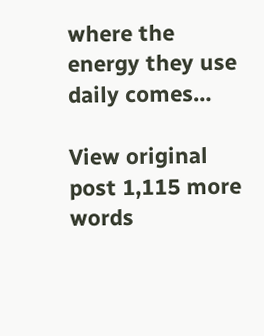where the energy they use daily comes…

View original post 1,115 more words